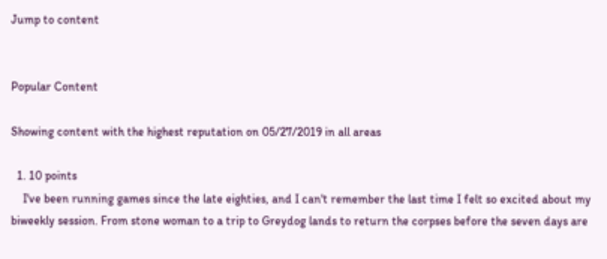Jump to content


Popular Content

Showing content with the highest reputation on 05/27/2019 in all areas

  1. 10 points
    I've been running games since the late eighties, and I can't remember the last time I felt so excited about my biweekly session. From stone woman to a trip to Greydog lands to return the corpses before the seven days are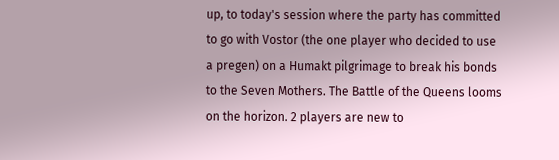up, to today's session where the party has committed to go with Vostor (the one player who decided to use a pregen) on a Humakt pilgrimage to break his bonds to the Seven Mothers. The Battle of the Queens looms on the horizon. 2 players are new to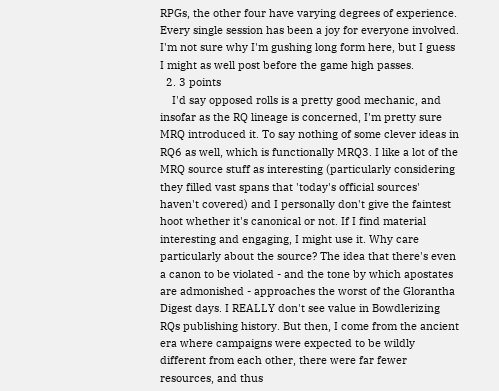RPGs, the other four have varying degrees of experience. Every single session has been a joy for everyone involved. I'm not sure why I'm gushing long form here, but I guess I might as well post before the game high passes.
  2. 3 points
    I'd say opposed rolls is a pretty good mechanic, and insofar as the RQ lineage is concerned, I'm pretty sure MRQ introduced it. To say nothing of some clever ideas in RQ6 as well, which is functionally MRQ3. I like a lot of the MRQ source stuff as interesting (particularly considering they filled vast spans that 'today's official sources' haven't covered) and I personally don't give the faintest hoot whether it's canonical or not. If I find material interesting and engaging, I might use it. Why care particularly about the source? The idea that there's even a canon to be violated - and the tone by which apostates are admonished - approaches the worst of the Glorantha Digest days. I REALLY don't see value in Bowdlerizing RQs publishing history. But then, I come from the ancient era where campaigns were expected to be wildly different from each other, there were far fewer resources, and thus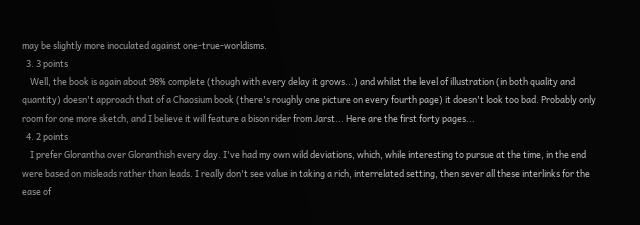may be slightly more inoculated against one-true-worldisms.
  3. 3 points
    Well, the book is again about 98% complete (though with every delay it grows...) and whilst the level of illustration (in both quality and quantity) doesn't approach that of a Chaosium book (there's roughly one picture on every fourth page) it doesn't look too bad. Probably only room for one more sketch, and I believe it will feature a bison rider from Jarst... Here are the first forty pages...
  4. 2 points
    I prefer Glorantha over Gloranthish every day. I've had my own wild deviations, which, while interesting to pursue at the time, in the end were based on misleads rather than leads. I really don't see value in taking a rich, interrelated setting, then sever all these interlinks for the ease of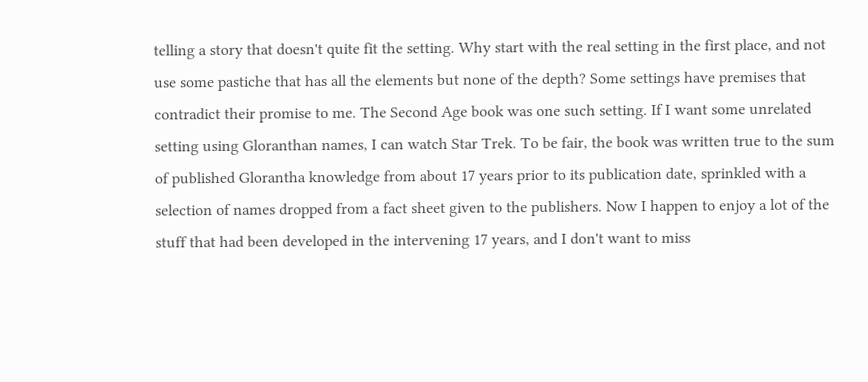telling a story that doesn't quite fit the setting. Why start with the real setting in the first place, and not use some pastiche that has all the elements but none of the depth? Some settings have premises that contradict their promise to me. The Second Age book was one such setting. If I want some unrelated setting using Gloranthan names, I can watch Star Trek. To be fair, the book was written true to the sum of published Glorantha knowledge from about 17 years prior to its publication date, sprinkled with a selection of names dropped from a fact sheet given to the publishers. Now I happen to enjoy a lot of the stuff that had been developed in the intervening 17 years, and I don't want to miss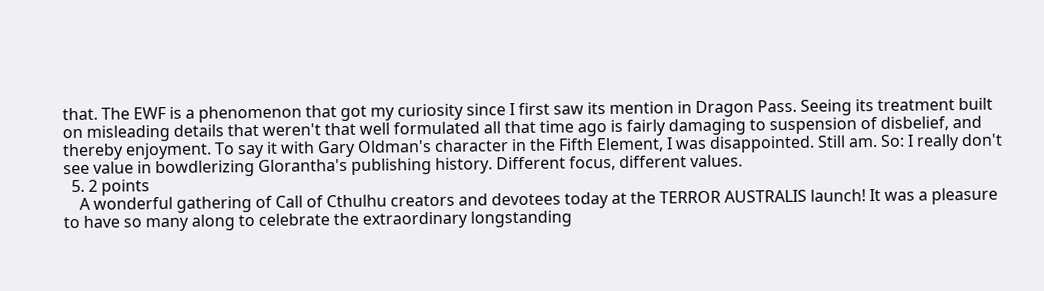that. The EWF is a phenomenon that got my curiosity since I first saw its mention in Dragon Pass. Seeing its treatment built on misleading details that weren't that well formulated all that time ago is fairly damaging to suspension of disbelief, and thereby enjoyment. To say it with Gary Oldman's character in the Fifth Element, I was disappointed. Still am. So: I really don't see value in bowdlerizing Glorantha's publishing history. Different focus, different values.
  5. 2 points
    A wonderful gathering of Call of Cthulhu creators and devotees today at the TERROR AUSTRALIS launch! It was a pleasure to have so many along to celebrate the extraordinary longstanding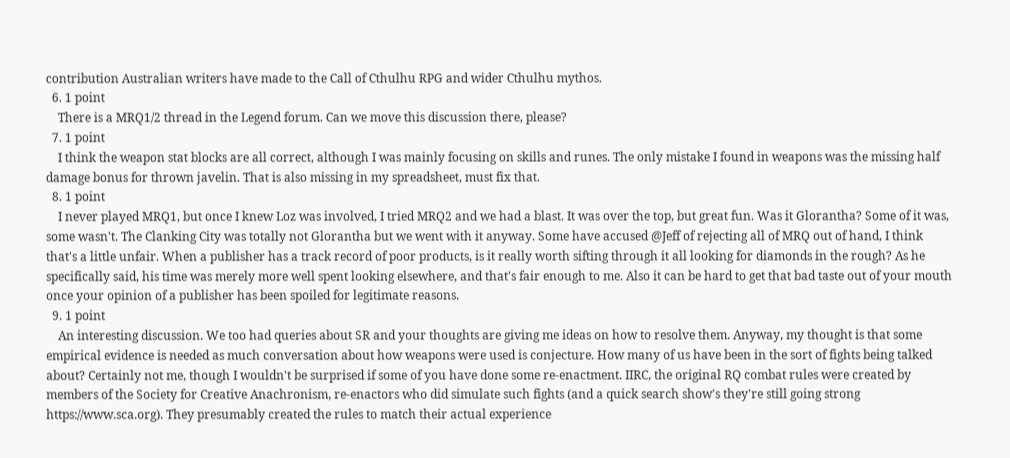contribution Australian writers have made to the Call of Cthulhu RPG and wider Cthulhu mythos.
  6. 1 point
    There is a MRQ1/2 thread in the Legend forum. Can we move this discussion there, please?
  7. 1 point
    I think the weapon stat blocks are all correct, although I was mainly focusing on skills and runes. The only mistake I found in weapons was the missing half damage bonus for thrown javelin. That is also missing in my spreadsheet, must fix that.
  8. 1 point
    I never played MRQ1, but once I knew Loz was involved, I tried MRQ2 and we had a blast. It was over the top, but great fun. Was it Glorantha? Some of it was, some wasn't. The Clanking City was totally not Glorantha but we went with it anyway. Some have accused @Jeff of rejecting all of MRQ out of hand, I think that's a little unfair. When a publisher has a track record of poor products, is it really worth sifting through it all looking for diamonds in the rough? As he specifically said, his time was merely more well spent looking elsewhere, and that's fair enough to me. Also it can be hard to get that bad taste out of your mouth once your opinion of a publisher has been spoiled for legitimate reasons.
  9. 1 point
    An interesting discussion. We too had queries about SR and your thoughts are giving me ideas on how to resolve them. Anyway, my thought is that some empirical evidence is needed as much conversation about how weapons were used is conjecture. How many of us have been in the sort of fights being talked about? Certainly not me, though I wouldn't be surprised if some of you have done some re-enactment. IIRC, the original RQ combat rules were created by members of the Society for Creative Anachronism, re-enactors who did simulate such fights (and a quick search show's they're still going strong https://www.sca.org). They presumably created the rules to match their actual experience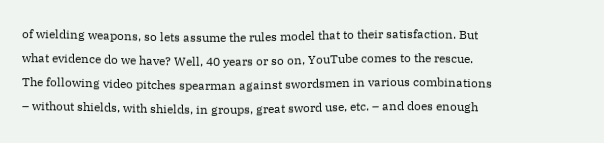of wielding weapons, so lets assume the rules model that to their satisfaction. But what evidence do we have? Well, 40 years or so on, YouTube comes to the rescue. The following video pitches spearman against swordsmen in various combinations – without shields, with shields, in groups, great sword use, etc. – and does enough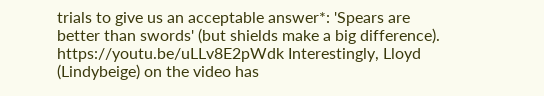trials to give us an acceptable answer*: 'Spears are better than swords' (but shields make a big difference). https://youtu.be/uLLv8E2pWdk Interestingly, Lloyd (Lindybeige) on the video has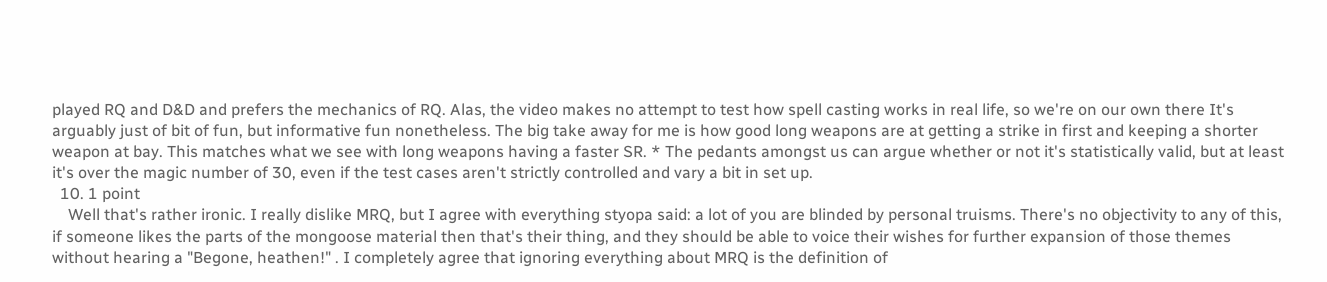played RQ and D&D and prefers the mechanics of RQ. Alas, the video makes no attempt to test how spell casting works in real life, so we're on our own there It's arguably just of bit of fun, but informative fun nonetheless. The big take away for me is how good long weapons are at getting a strike in first and keeping a shorter weapon at bay. This matches what we see with long weapons having a faster SR. * The pedants amongst us can argue whether or not it's statistically valid, but at least it's over the magic number of 30, even if the test cases aren't strictly controlled and vary a bit in set up.
  10. 1 point
    Well that's rather ironic. I really dislike MRQ, but I agree with everything styopa said: a lot of you are blinded by personal truisms. There's no objectivity to any of this, if someone likes the parts of the mongoose material then that's their thing, and they should be able to voice their wishes for further expansion of those themes without hearing a "Begone, heathen!" . I completely agree that ignoring everything about MRQ is the definition of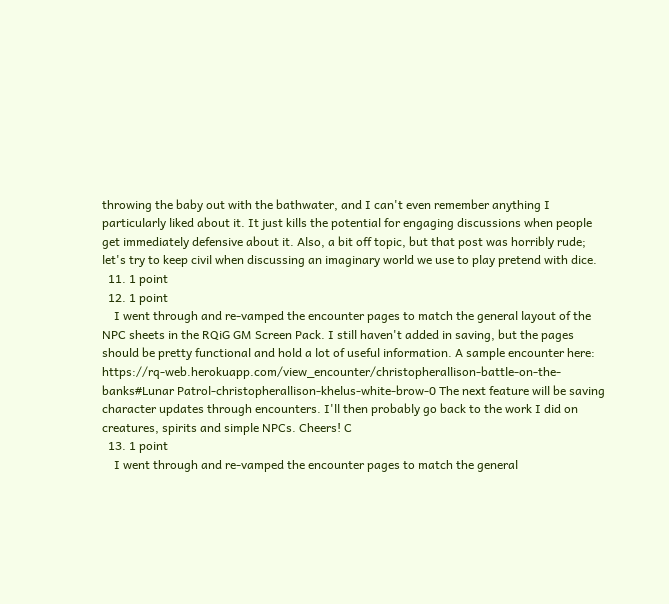throwing the baby out with the bathwater, and I can't even remember anything I particularly liked about it. It just kills the potential for engaging discussions when people get immediately defensive about it. Also, a bit off topic, but that post was horribly rude; let's try to keep civil when discussing an imaginary world we use to play pretend with dice.
  11. 1 point
  12. 1 point
    I went through and re-vamped the encounter pages to match the general layout of the NPC sheets in the RQiG GM Screen Pack. I still haven't added in saving, but the pages should be pretty functional and hold a lot of useful information. A sample encounter here: https://rq-web.herokuapp.com/view_encounter/christopherallison-battle-on-the-banks#Lunar Patrol-christopherallison-khelus-white-brow-0 The next feature will be saving character updates through encounters. I'll then probably go back to the work I did on creatures, spirits and simple NPCs. Cheers! C
  13. 1 point
    I went through and re-vamped the encounter pages to match the general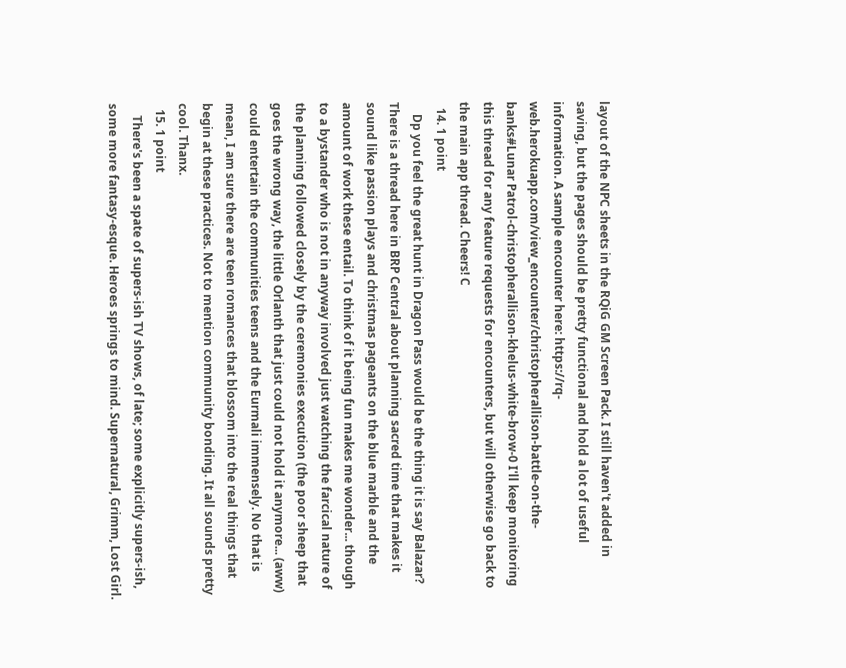layout of the NPC sheets in the RQiG GM Screen Pack. I still haven't added in saving, but the pages should be pretty functional and hold a lot of useful information. A sample encounter here: https://rq-web.herokuapp.com/view_encounter/christopherallison-battle-on-the-banks#Lunar Patrol-christopherallison-khelus-white-brow-0 I'll keep monitoring this thread for any feature requests for encounters, but will otherwise go back to the main app thread. Cheers! C
  14. 1 point
    Dp you feel the great hunt in Dragon Pass would be the thing it is say Balazar? There is a thread here in BRP Central about planning sacred time that makes it sound like passion plays and christmas pageants on the blue marble and the amount of work these entail. To think of it being fun makes me wonder... though to a bystander who is not in anyway involved just watching the farcical nature of the planning followed closely by the ceremonies execution (the poor sheep that goes the wrong way, the little Orlanth that just could not hold it anymore... (aww) could entertain the communities teens and the Eurmali immensely. No that is mean, I am sure there are teen romances that blossom into the real things that begin at these practices. Not to mention community bonding. It all sounds pretty cool. Thanx.
  15. 1 point
    There's been a spate of supers-ish TV shows, of late; some explicitly supers-ish, some more fantasy-esque. Heroes springs to mind. Supernatural, Grimm, Lost Girl.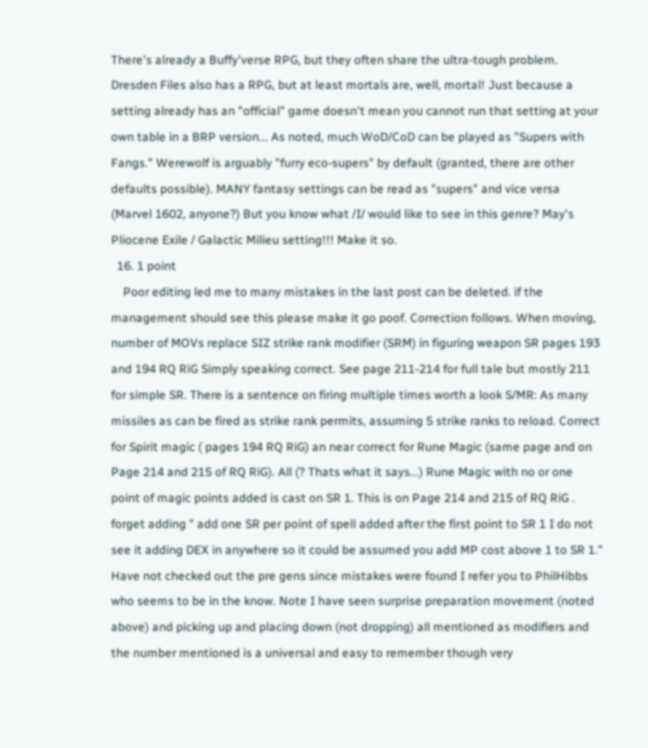There's already a Buffy'verse RPG, but they often share the ultra-tough problem. Dresden Files also has a RPG, but at least mortals are, well, mortal! Just because a setting already has an "official" game doesn't mean you cannot run that setting at your own table in a BRP version... As noted, much WoD/CoD can be played as "Supers with Fangs." Werewolf is arguably "furry eco-supers" by default (granted, there are other defaults possible). MANY fantasy settings can be read as "supers" and vice versa (Marvel 1602, anyone?) But you know what /I/ would like to see in this genre? May's Pliocene Exile / Galactic Milieu setting!!! Make it so.
  16. 1 point
    Poor editing led me to many mistakes in the last post can be deleted. if the management should see this please make it go poof. Correction follows. When moving, number of MOVs replace SIZ strike rank modifier (SRM) in figuring weapon SR pages 193 and 194 RQ RiG Simply speaking correct. See page 211-214 for full tale but mostly 211 for simple SR. There is a sentence on firing multiple times worth a look S/MR: As many missiles as can be fired as strike rank permits, assuming 5 strike ranks to reload. Correct for Spirit magic ( pages 194 RQ RiG) an near correct for Rune Magic (same page and on Page 214 and 215 of RQ RiG). All (? Thats what it says...) Rune Magic with no or one point of magic points added is cast on SR 1. This is on Page 214 and 215 of RQ RiG . forget adding " add one SR per point of spell added after the first point to SR 1 I do not see it adding DEX in anywhere so it could be assumed you add MP cost above 1 to SR 1."  Have not checked out the pre gens since mistakes were found I refer you to PhilHibbs who seems to be in the know. Note I have seen surprise preparation movement (noted above) and picking up and placing down (not dropping) all mentioned as modifiers and the number mentioned is a universal and easy to remember though very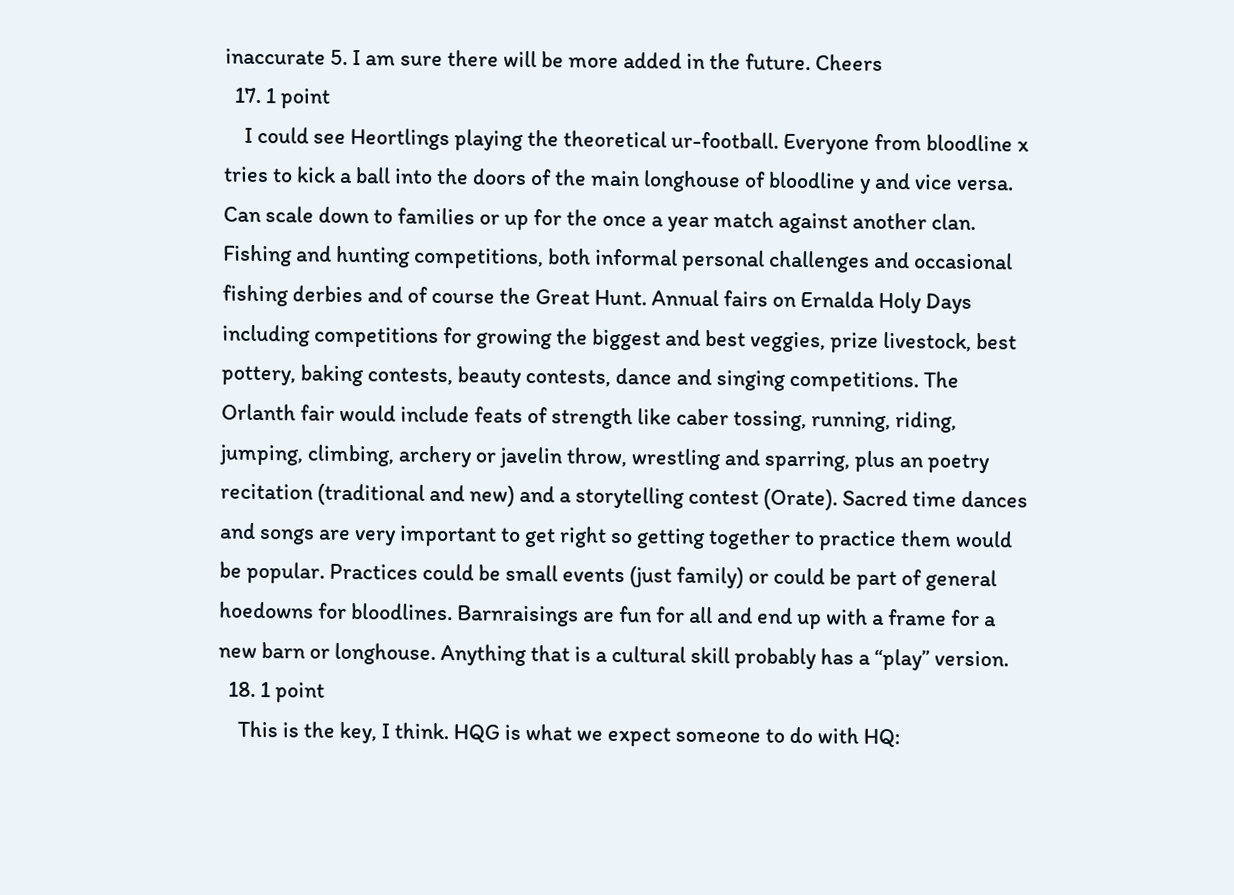inaccurate 5. I am sure there will be more added in the future. Cheers
  17. 1 point
    I could see Heortlings playing the theoretical ur-football. Everyone from bloodline x tries to kick a ball into the doors of the main longhouse of bloodline y and vice versa. Can scale down to families or up for the once a year match against another clan. Fishing and hunting competitions, both informal personal challenges and occasional fishing derbies and of course the Great Hunt. Annual fairs on Ernalda Holy Days including competitions for growing the biggest and best veggies, prize livestock, best pottery, baking contests, beauty contests, dance and singing competitions. The Orlanth fair would include feats of strength like caber tossing, running, riding, jumping, climbing, archery or javelin throw, wrestling and sparring, plus an poetry recitation (traditional and new) and a storytelling contest (Orate). Sacred time dances and songs are very important to get right so getting together to practice them would be popular. Practices could be small events (just family) or could be part of general hoedowns for bloodlines. Barnraisings are fun for all and end up with a frame for a new barn or longhouse. Anything that is a cultural skill probably has a “play” version.
  18. 1 point
    This is the key, I think. HQG is what we expect someone to do with HQ: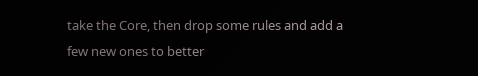take the Core, then drop some rules and add a few new ones to better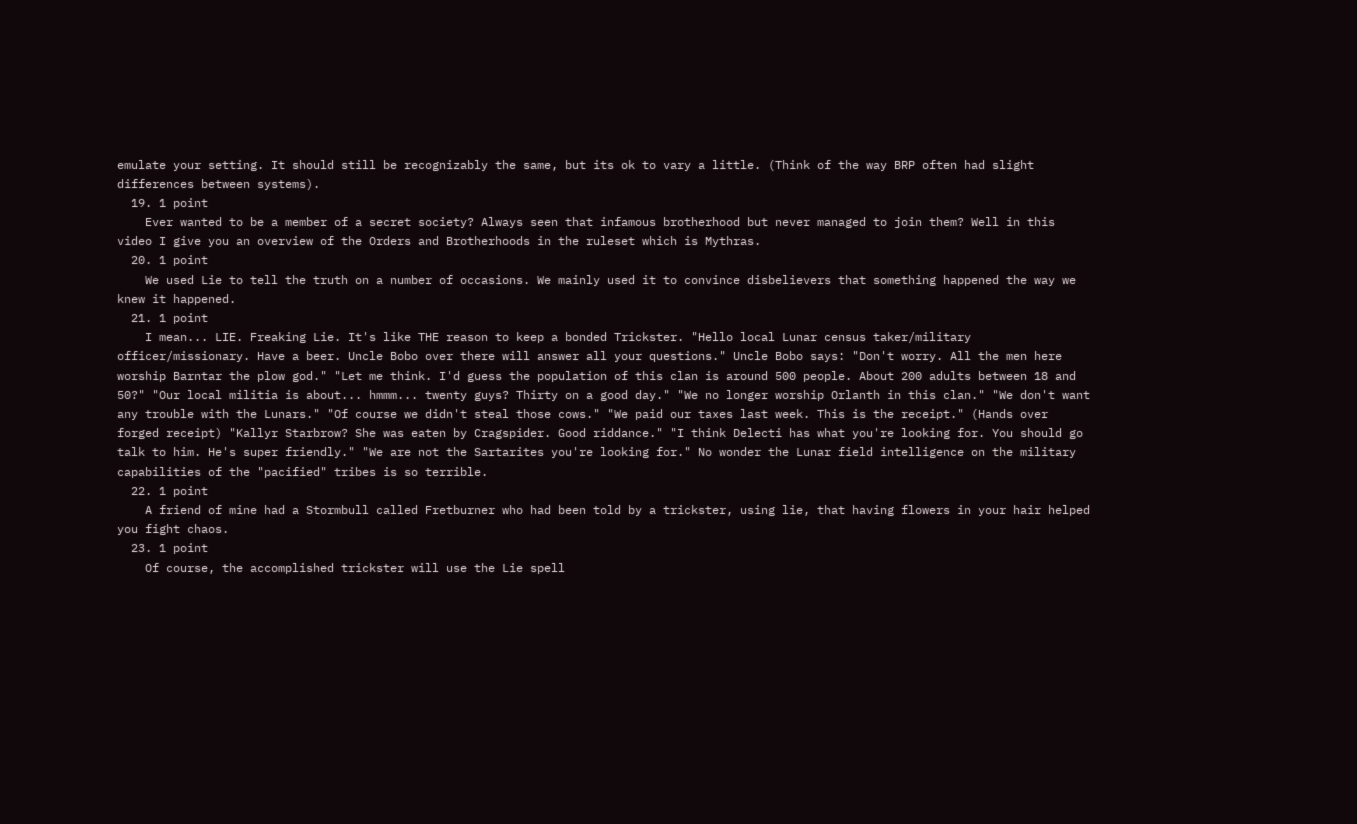emulate your setting. It should still be recognizably the same, but its ok to vary a little. (Think of the way BRP often had slight differences between systems).
  19. 1 point
    Ever wanted to be a member of a secret society? Always seen that infamous brotherhood but never managed to join them? Well in this video I give you an overview of the Orders and Brotherhoods in the ruleset which is Mythras.
  20. 1 point
    We used Lie to tell the truth on a number of occasions. We mainly used it to convince disbelievers that something happened the way we knew it happened.
  21. 1 point
    I mean... LIE. Freaking Lie. It's like THE reason to keep a bonded Trickster. "Hello local Lunar census taker/military officer/missionary. Have a beer. Uncle Bobo over there will answer all your questions." Uncle Bobo says: "Don't worry. All the men here worship Barntar the plow god." "Let me think. I'd guess the population of this clan is around 500 people. About 200 adults between 18 and 50?" "Our local militia is about... hmmm... twenty guys? Thirty on a good day." "We no longer worship Orlanth in this clan." "We don't want any trouble with the Lunars." "Of course we didn't steal those cows." "We paid our taxes last week. This is the receipt." (Hands over forged receipt) "Kallyr Starbrow? She was eaten by Cragspider. Good riddance." "I think Delecti has what you're looking for. You should go talk to him. He's super friendly." "We are not the Sartarites you're looking for." No wonder the Lunar field intelligence on the military capabilities of the "pacified" tribes is so terrible.
  22. 1 point
    A friend of mine had a Stormbull called Fretburner who had been told by a trickster, using lie, that having flowers in your hair helped you fight chaos.
  23. 1 point
    Of course, the accomplished trickster will use the Lie spell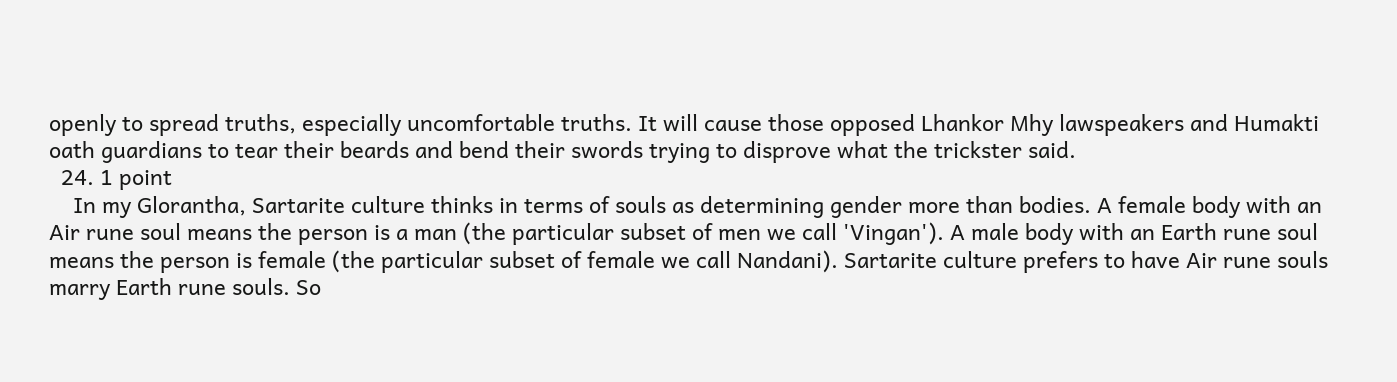openly to spread truths, especially uncomfortable truths. It will cause those opposed Lhankor Mhy lawspeakers and Humakti oath guardians to tear their beards and bend their swords trying to disprove what the trickster said.
  24. 1 point
    In my Glorantha, Sartarite culture thinks in terms of souls as determining gender more than bodies. A female body with an Air rune soul means the person is a man (the particular subset of men we call 'Vingan'). A male body with an Earth rune soul means the person is female (the particular subset of female we call Nandani). Sartarite culture prefers to have Air rune souls marry Earth rune souls. So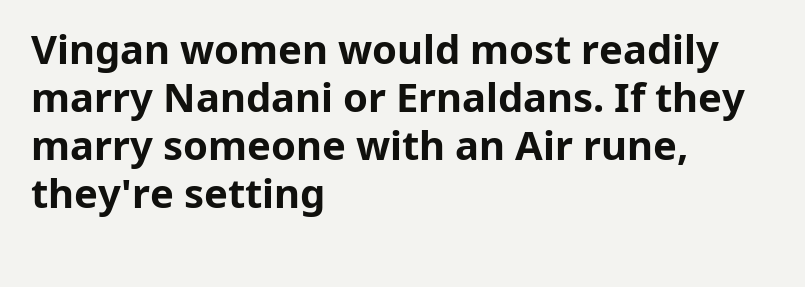Vingan women would most readily marry Nandani or Ernaldans. If they marry someone with an Air rune, they're setting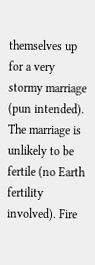themselves up for a very stormy marriage (pun intended). The marriage is unlikely to be fertile (no Earth fertility involved). Fire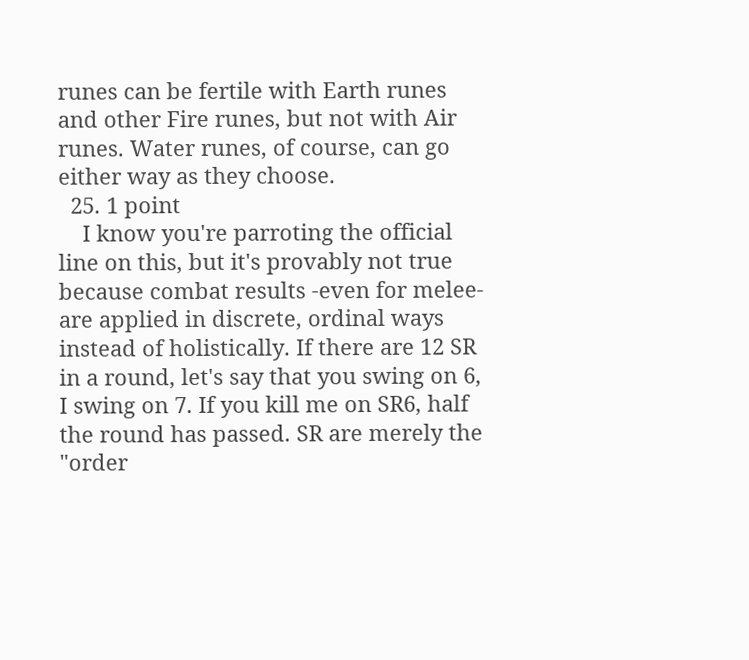runes can be fertile with Earth runes and other Fire runes, but not with Air runes. Water runes, of course, can go either way as they choose.
  25. 1 point
    I know you're parroting the official line on this, but it's provably not true because combat results -even for melee- are applied in discrete, ordinal ways instead of holistically. If there are 12 SR in a round, let's say that you swing on 6, I swing on 7. If you kill me on SR6, half the round has passed. SR are merely the "order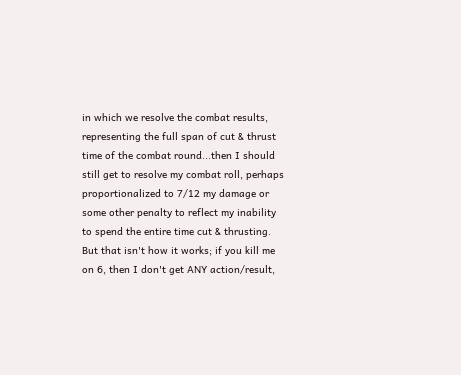in which we resolve the combat results, representing the full span of cut & thrust time of the combat round...then I should still get to resolve my combat roll, perhaps proportionalized to 7/12 my damage or some other penalty to reflect my inability to spend the entire time cut & thrusting. But that isn't how it works; if you kill me on 6, then I don't get ANY action/result,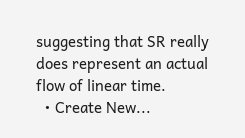suggesting that SR really does represent an actual flow of linear time.
  • Create New...